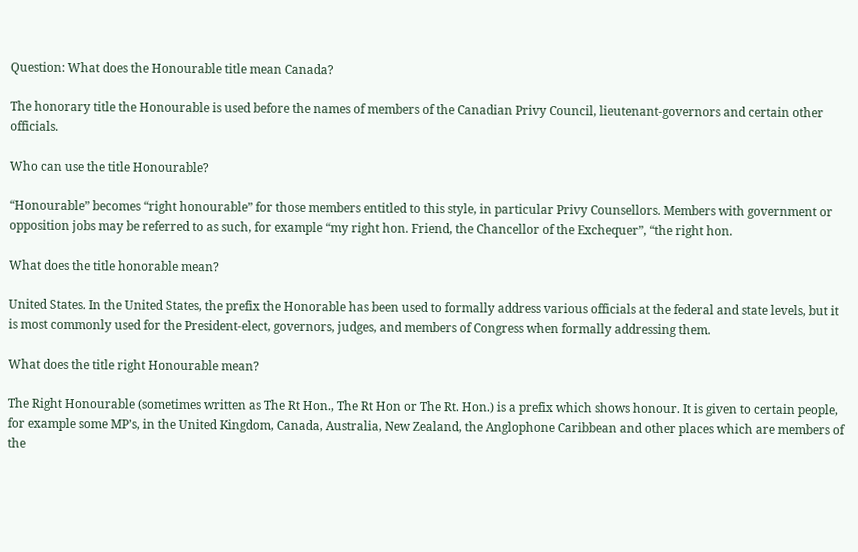Question: What does the Honourable title mean Canada?

The honorary title the Honourable is used before the names of members of the Canadian Privy Council, lieutenant-governors and certain other officials.

Who can use the title Honourable?

“Honourable” becomes “right honourable” for those members entitled to this style, in particular Privy Counsellors. Members with government or opposition jobs may be referred to as such, for example “my right hon. Friend, the Chancellor of the Exchequer”, “the right hon.

What does the title honorable mean?

United States. In the United States, the prefix the Honorable has been used to formally address various officials at the federal and state levels, but it is most commonly used for the President-elect, governors, judges, and members of Congress when formally addressing them.

What does the title right Honourable mean?

The Right Honourable (sometimes written as The Rt Hon., The Rt Hon or The Rt. Hon.) is a prefix which shows honour. It is given to certain people, for example some MP’s, in the United Kingdom, Canada, Australia, New Zealand, the Anglophone Caribbean and other places which are members of the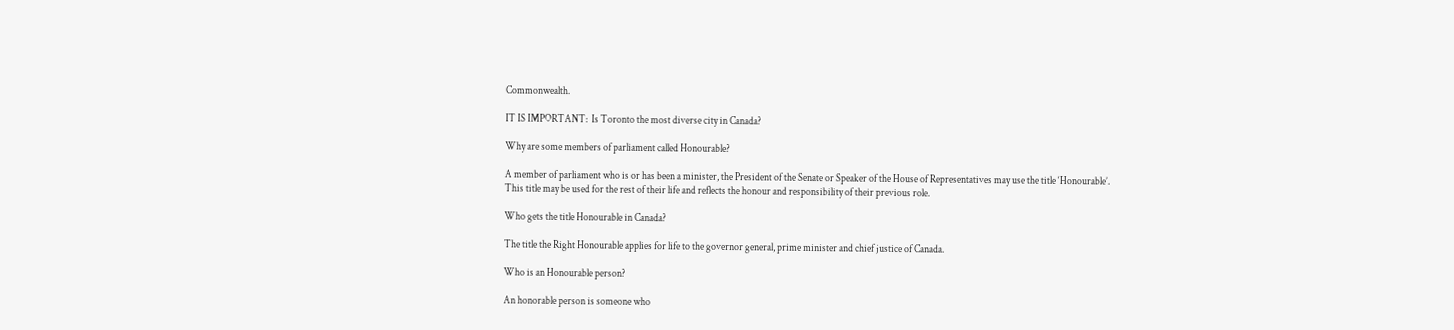Commonwealth.

IT IS IMPORTANT:  Is Toronto the most diverse city in Canada?

Why are some members of parliament called Honourable?

A member of parliament who is or has been a minister, the President of the Senate or Speaker of the House of Representatives may use the title ‘Honourable’. This title may be used for the rest of their life and reflects the honour and responsibility of their previous role.

Who gets the title Honourable in Canada?

The title the Right Honourable applies for life to the governor general, prime minister and chief justice of Canada.

Who is an Honourable person?

An honorable person is someone who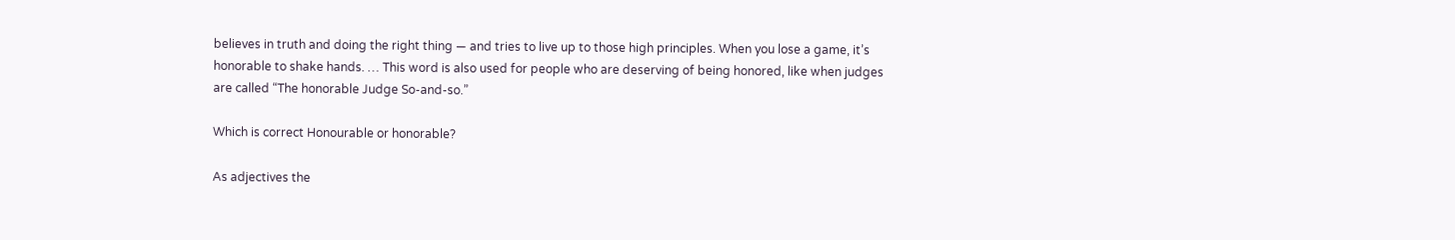believes in truth and doing the right thing — and tries to live up to those high principles. When you lose a game, it’s honorable to shake hands. … This word is also used for people who are deserving of being honored, like when judges are called “The honorable Judge So-and-so.”

Which is correct Honourable or honorable?

As adjectives the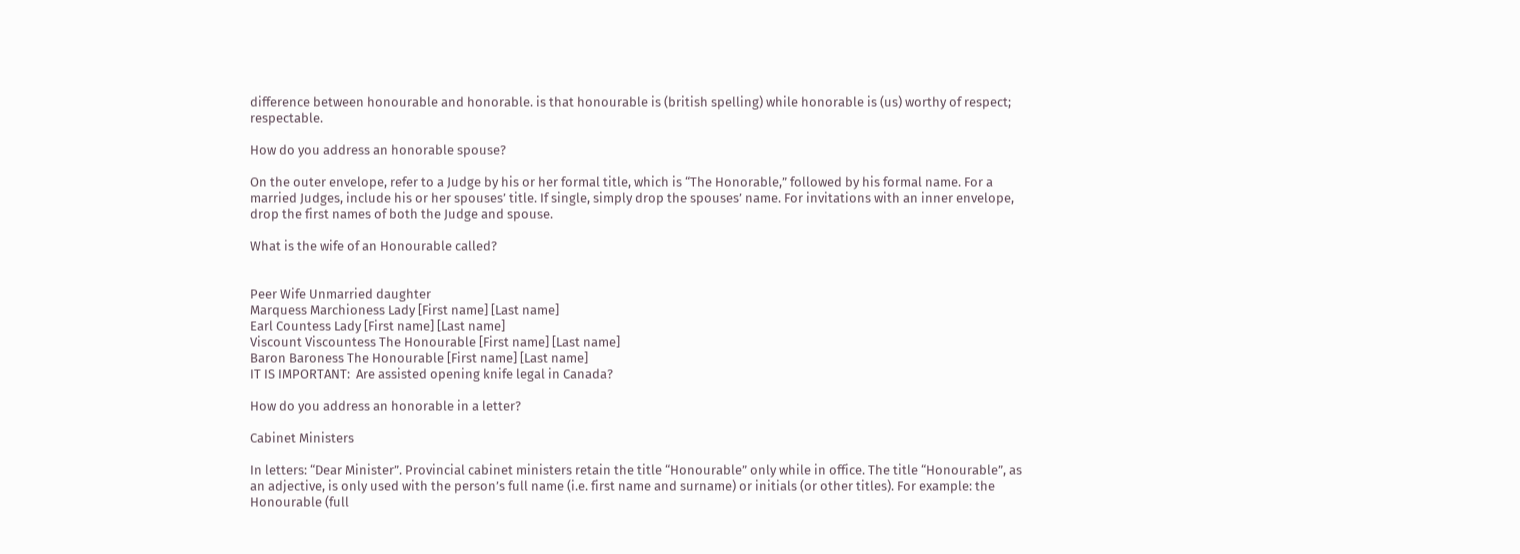difference between honourable and honorable. is that honourable is (british spelling) while honorable is (us) worthy of respect; respectable.

How do you address an honorable spouse?

On the outer envelope, refer to a Judge by his or her formal title, which is “The Honorable,” followed by his formal name. For a married Judges, include his or her spouses’ title. If single, simply drop the spouses’ name. For invitations with an inner envelope, drop the first names of both the Judge and spouse.

What is the wife of an Honourable called?


Peer Wife Unmarried daughter
Marquess Marchioness Lady [First name] [Last name]
Earl Countess Lady [First name] [Last name]
Viscount Viscountess The Honourable [First name] [Last name]
Baron Baroness The Honourable [First name] [Last name]
IT IS IMPORTANT:  Are assisted opening knife legal in Canada?

How do you address an honorable in a letter?

Cabinet Ministers

In letters: “Dear Minister”. Provincial cabinet ministers retain the title “Honourable” only while in office. The title “Honourable”, as an adjective, is only used with the person’s full name (i.e. first name and surname) or initials (or other titles). For example: the Honourable (full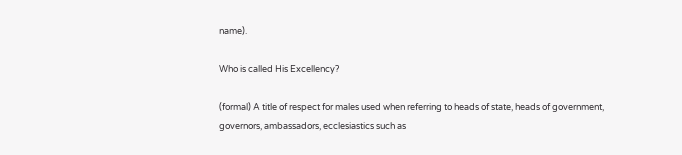name).

Who is called His Excellency?

(formal) A title of respect for males used when referring to heads of state, heads of government, governors, ambassadors, ecclesiastics such as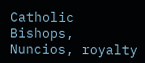Catholic Bishops, Nuncios, royalty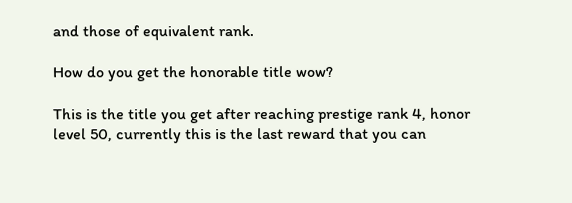and those of equivalent rank.

How do you get the honorable title wow?

This is the title you get after reaching prestige rank 4, honor level 50, currently this is the last reward that you can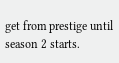get from prestige until season 2 starts.